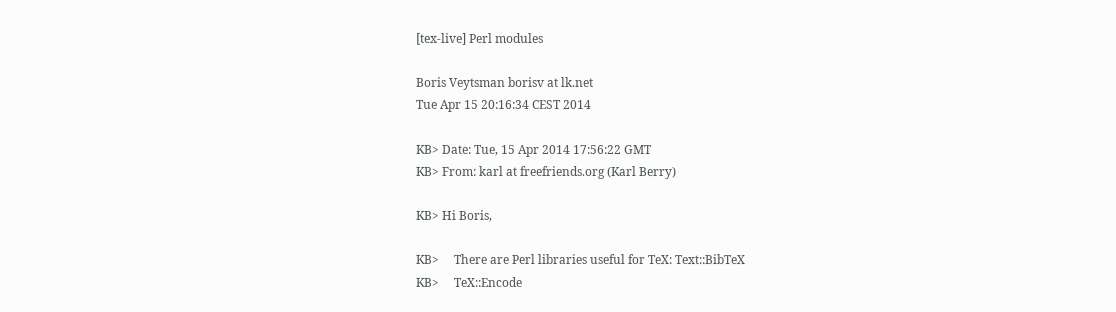[tex-live] Perl modules

Boris Veytsman borisv at lk.net
Tue Apr 15 20:16:34 CEST 2014

KB> Date: Tue, 15 Apr 2014 17:56:22 GMT
KB> From: karl at freefriends.org (Karl Berry)

KB> Hi Boris,

KB>     There are Perl libraries useful for TeX: Text::BibTeX
KB>     TeX::Encode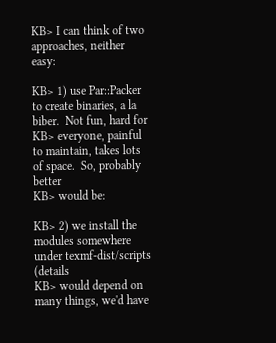KB> I can think of two approaches, neither easy:

KB> 1) use Par::Packer to create binaries, a la biber.  Not fun, hard for
KB> everyone, painful to maintain, takes lots of space.  So, probably better
KB> would be:

KB> 2) we install the modules somewhere under texmf-dist/scripts (details
KB> would depend on many things, we'd have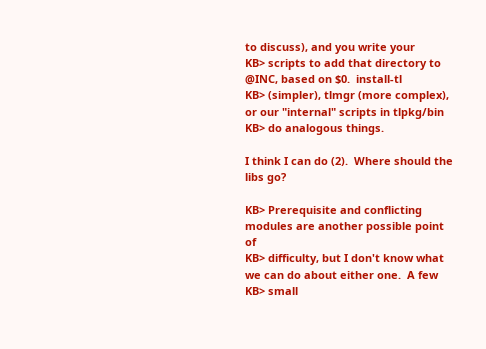to discuss), and you write your
KB> scripts to add that directory to @INC, based on $0.  install-tl
KB> (simpler), tlmgr (more complex), or our "internal" scripts in tlpkg/bin
KB> do analogous things.

I think I can do (2).  Where should the libs go?

KB> Prerequisite and conflicting modules are another possible point of
KB> difficulty, but I don't know what we can do about either one.  A few
KB> small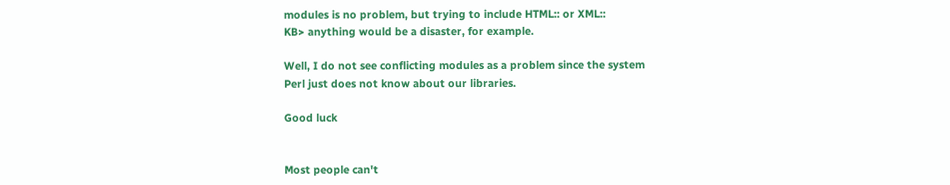modules is no problem, but trying to include HTML:: or XML::
KB> anything would be a disaster, for example.

Well, I do not see conflicting modules as a problem since the system
Perl just does not know about our libraries.

Good luck


Most people can't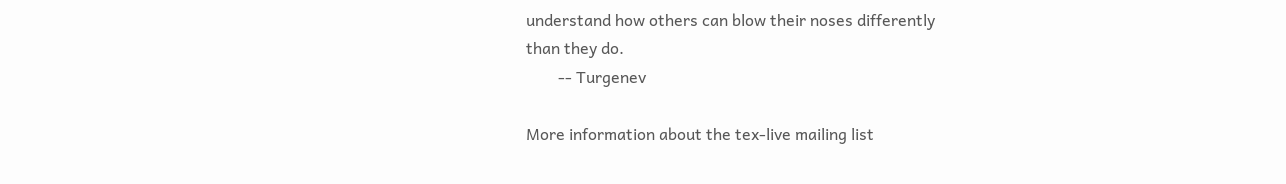understand how others can blow their noses differently
than they do.
        -- Turgenev

More information about the tex-live mailing list